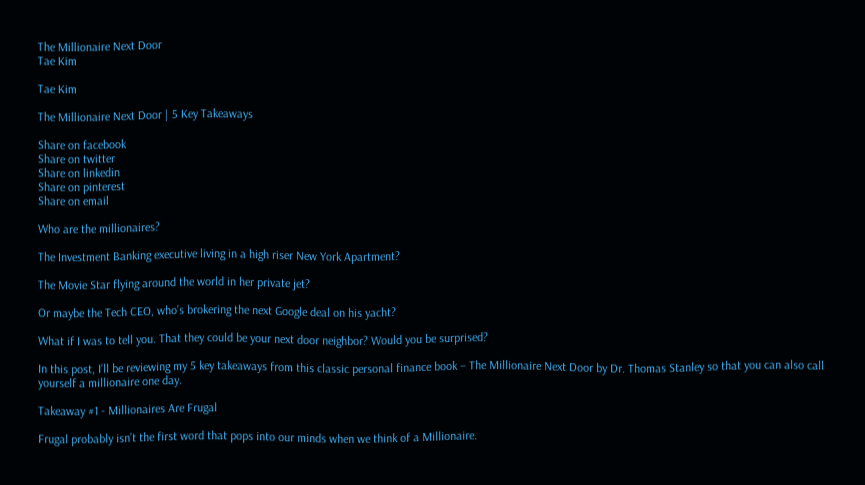The Millionaire Next Door
Tae Kim

Tae Kim

The Millionaire Next Door | 5 Key Takeaways

Share on facebook
Share on twitter
Share on linkedin
Share on pinterest
Share on email

Who are the millionaires?

The Investment Banking executive living in a high riser New York Apartment?

The Movie Star flying around the world in her private jet?

Or maybe the Tech CEO, who’s brokering the next Google deal on his yacht?

What if I was to tell you. That they could be your next door neighbor? Would you be surprised?

In this post, I’ll be reviewing my 5 key takeaways from this classic personal finance book – The Millionaire Next Door by Dr. Thomas Stanley so that you can also call yourself a millionaire one day.

Takeaway #1 - Millionaires Are Frugal

Frugal probably isn’t the first word that pops into our minds when we think of a Millionaire.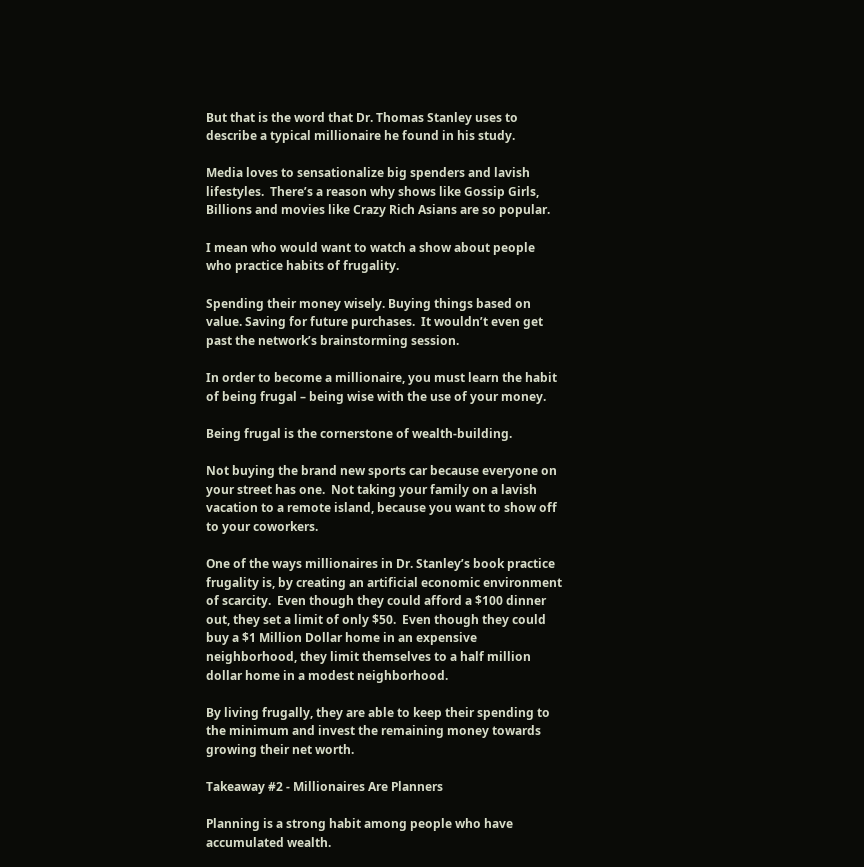But that is the word that Dr. Thomas Stanley uses to describe a typical millionaire he found in his study.

Media loves to sensationalize big spenders and lavish lifestyles.  There’s a reason why shows like Gossip Girls, Billions and movies like Crazy Rich Asians are so popular.

I mean who would want to watch a show about people who practice habits of frugality.

Spending their money wisely. Buying things based on value. Saving for future purchases.  It wouldn’t even get past the network’s brainstorming session.

In order to become a millionaire, you must learn the habit of being frugal – being wise with the use of your money.

Being frugal is the cornerstone of wealth-building.

Not buying the brand new sports car because everyone on your street has one.  Not taking your family on a lavish vacation to a remote island, because you want to show off to your coworkers.

One of the ways millionaires in Dr. Stanley’s book practice frugality is, by creating an artificial economic environment of scarcity.  Even though they could afford a $100 dinner out, they set a limit of only $50.  Even though they could buy a $1 Million Dollar home in an expensive neighborhood, they limit themselves to a half million dollar home in a modest neighborhood.

By living frugally, they are able to keep their spending to the minimum and invest the remaining money towards growing their net worth.

Takeaway #2 - Millionaires Are Planners

Planning is a strong habit among people who have accumulated wealth.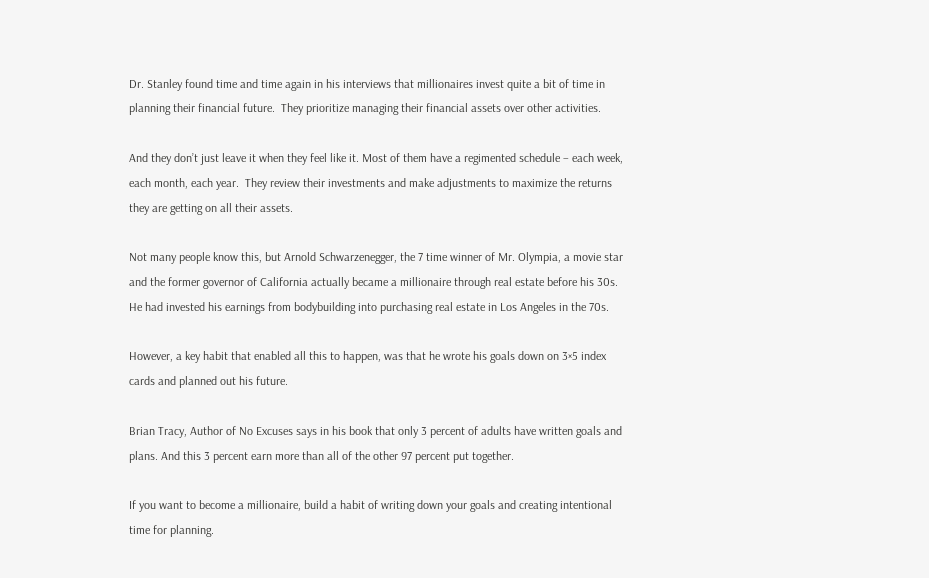Dr. Stanley found time and time again in his interviews that millionaires invest quite a bit of time in planning their financial future.  They prioritize managing their financial assets over other activities.

And they don’t just leave it when they feel like it. Most of them have a regimented schedule – each week, each month, each year.  They review their investments and make adjustments to maximize the returns they are getting on all their assets.

Not many people know this, but Arnold Schwarzenegger, the 7 time winner of Mr. Olympia, a movie star and the former governor of California actually became a millionaire through real estate before his 30s.  He had invested his earnings from bodybuilding into purchasing real estate in Los Angeles in the 70s.

However, a key habit that enabled all this to happen, was that he wrote his goals down on 3×5 index cards and planned out his future.

Brian Tracy, Author of No Excuses says in his book that only 3 percent of adults have written goals and plans. And this 3 percent earn more than all of the other 97 percent put together.

If you want to become a millionaire, build a habit of writing down your goals and creating intentional time for planning.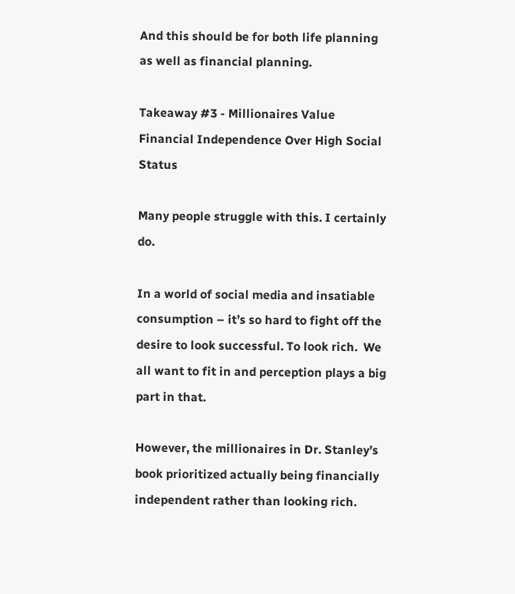And this should be for both life planning as well as financial planning.

Takeaway #3 - Millionaires Value Financial Independence Over High Social Status

Many people struggle with this. I certainly do.

In a world of social media and insatiable consumption – it’s so hard to fight off the desire to look successful. To look rich.  We all want to fit in and perception plays a big part in that.

However, the millionaires in Dr. Stanley’s book prioritized actually being financially independent rather than looking rich.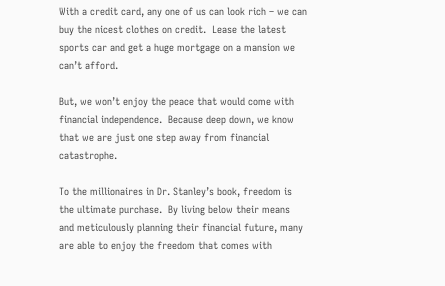With a credit card, any one of us can look rich – we can buy the nicest clothes on credit.  Lease the latest sports car and get a huge mortgage on a mansion we can’t afford.

But, we won’t enjoy the peace that would come with financial independence.  Because deep down, we know that we are just one step away from financial catastrophe.

To the millionaires in Dr. Stanley’s book, freedom is the ultimate purchase.  By living below their means and meticulously planning their financial future, many are able to enjoy the freedom that comes with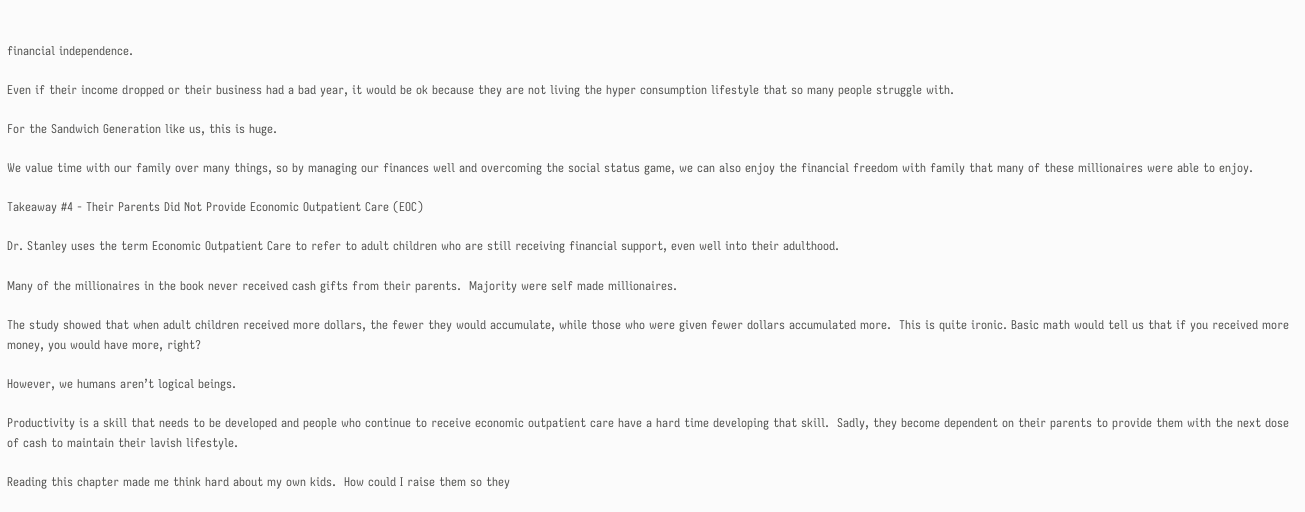financial independence.

Even if their income dropped or their business had a bad year, it would be ok because they are not living the hyper consumption lifestyle that so many people struggle with.

For the Sandwich Generation like us, this is huge.

We value time with our family over many things, so by managing our finances well and overcoming the social status game, we can also enjoy the financial freedom with family that many of these millionaires were able to enjoy.

Takeaway #4 - Their Parents Did Not Provide Economic Outpatient Care (EOC)

Dr. Stanley uses the term Economic Outpatient Care to refer to adult children who are still receiving financial support, even well into their adulthood.

Many of the millionaires in the book never received cash gifts from their parents.  Majority were self made millionaires.

The study showed that when adult children received more dollars, the fewer they would accumulate, while those who were given fewer dollars accumulated more.  This is quite ironic. Basic math would tell us that if you received more money, you would have more, right?

However, we humans aren’t logical beings.

Productivity is a skill that needs to be developed and people who continue to receive economic outpatient care have a hard time developing that skill.  Sadly, they become dependent on their parents to provide them with the next dose of cash to maintain their lavish lifestyle.

Reading this chapter made me think hard about my own kids.  How could I raise them so they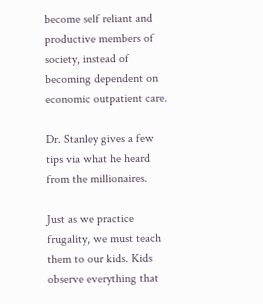become self reliant and productive members of society, instead of becoming dependent on economic outpatient care.

Dr. Stanley gives a few tips via what he heard from the millionaires.

Just as we practice frugality, we must teach them to our kids. Kids observe everything that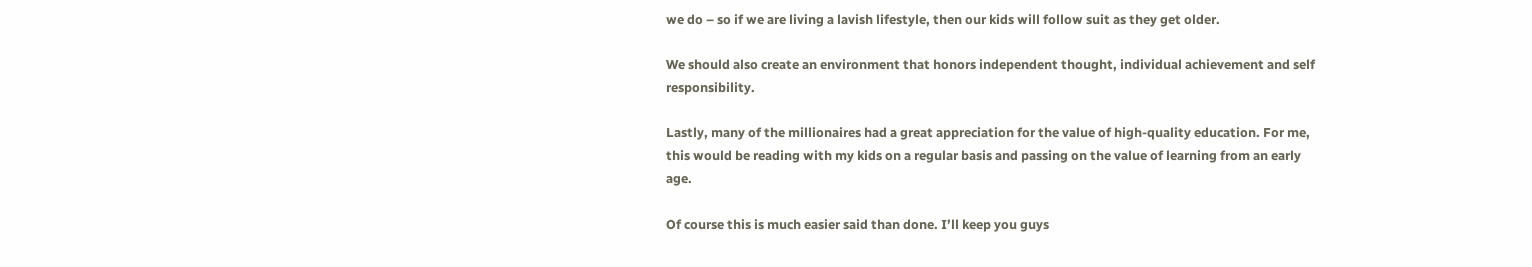we do – so if we are living a lavish lifestyle, then our kids will follow suit as they get older.

We should also create an environment that honors independent thought, individual achievement and self responsibility.

Lastly, many of the millionaires had a great appreciation for the value of high-quality education. For me, this would be reading with my kids on a regular basis and passing on the value of learning from an early age.

Of course this is much easier said than done. I’ll keep you guys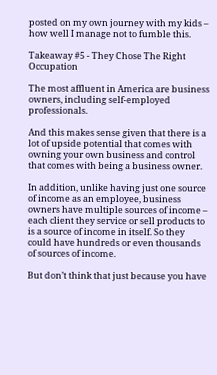posted on my own journey with my kids – how well I manage not to fumble this.

Takeaway #5 - They Chose The Right Occupation

The most affluent in America are business owners, including self-employed professionals.

And this makes sense given that there is a lot of upside potential that comes with owning your own business and control that comes with being a business owner.

In addition, unlike having just one source of income as an employee, business owners have multiple sources of income – each client they service or sell products to is a source of income in itself. So they could have hundreds or even thousands of sources of income.

But don’t think that just because you have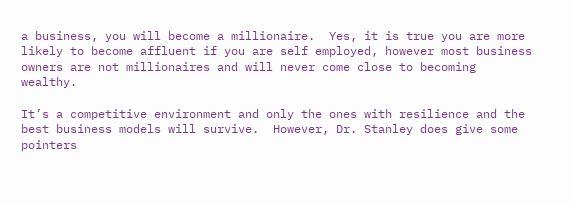a business, you will become a millionaire.  Yes, it is true you are more likely to become affluent if you are self employed, however most business owners are not millionaires and will never come close to becoming wealthy.

It’s a competitive environment and only the ones with resilience and the best business models will survive.  However, Dr. Stanley does give some pointers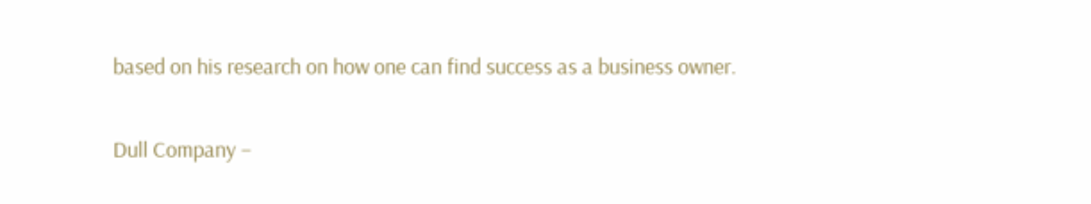based on his research on how one can find success as a business owner.

Dull Company –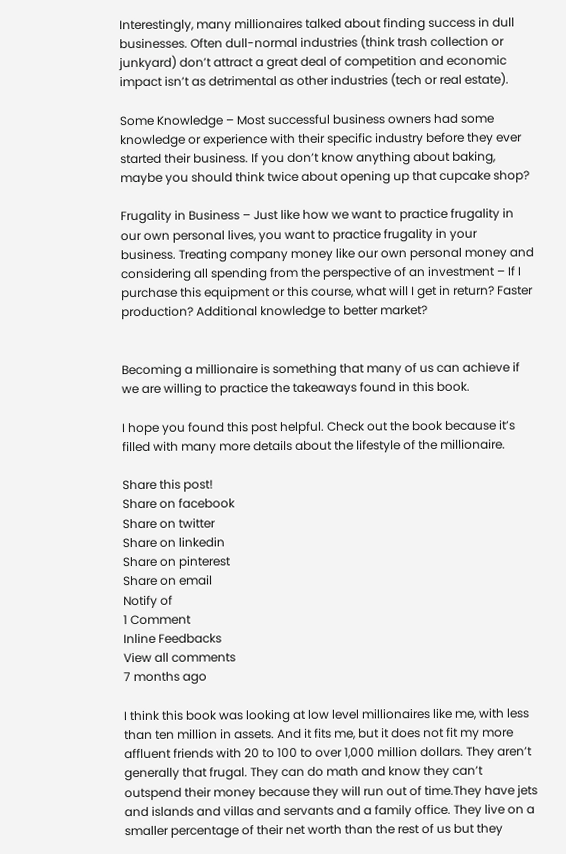Interestingly, many millionaires talked about finding success in dull businesses. Often dull-normal industries (think trash collection or junkyard) don’t attract a great deal of competition and economic impact isn’t as detrimental as other industries (tech or real estate).

Some Knowledge – Most successful business owners had some knowledge or experience with their specific industry before they ever started their business. If you don’t know anything about baking, maybe you should think twice about opening up that cupcake shop?

Frugality in Business – Just like how we want to practice frugality in our own personal lives, you want to practice frugality in your business. Treating company money like our own personal money and considering all spending from the perspective of an investment – If I purchase this equipment or this course, what will I get in return? Faster production? Additional knowledge to better market?


Becoming a millionaire is something that many of us can achieve if we are willing to practice the takeaways found in this book.

I hope you found this post helpful. Check out the book because it’s filled with many more details about the lifestyle of the millionaire.

Share this post!
Share on facebook
Share on twitter
Share on linkedin
Share on pinterest
Share on email
Notify of
1 Comment
Inline Feedbacks
View all comments
7 months ago

I think this book was looking at low level millionaires like me, with less than ten million in assets. And it fits me, but it does not fit my more affluent friends with 20 to 100 to over 1,000 million dollars. They aren’t generally that frugal. They can do math and know they can’t outspend their money because they will run out of time.They have jets and islands and villas and servants and a family office. They live on a smaller percentage of their net worth than the rest of us but they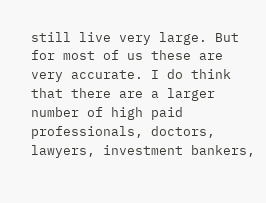still live very large. But for most of us these are very accurate. I do think that there are a larger number of high paid professionals, doctors, lawyers, investment bankers,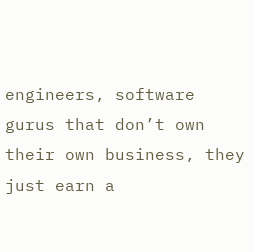engineers, software gurus that don’t own their own business, they just earn a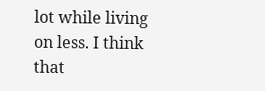lot while living on less. I think that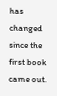has changed since the first book came out.